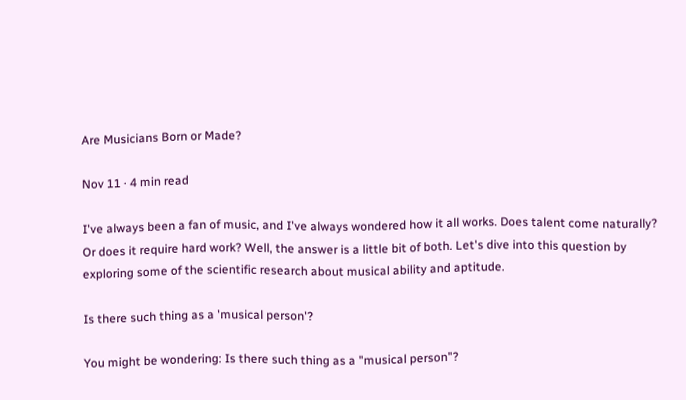Are Musicians Born or Made?

Nov 11 · 4 min read

I've always been a fan of music, and I've always wondered how it all works. Does talent come naturally? Or does it require hard work? Well, the answer is a little bit of both. Let's dive into this question by exploring some of the scientific research about musical ability and aptitude.

Is there such thing as a 'musical person'?

You might be wondering: Is there such thing as a "musical person"?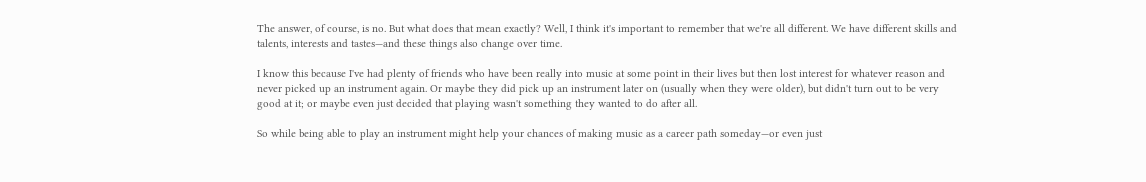The answer, of course, is no. But what does that mean exactly? Well, I think it's important to remember that we're all different. We have different skills and talents, interests and tastes—and these things also change over time.

I know this because I've had plenty of friends who have been really into music at some point in their lives but then lost interest for whatever reason and never picked up an instrument again. Or maybe they did pick up an instrument later on (usually when they were older), but didn't turn out to be very good at it; or maybe even just decided that playing wasn't something they wanted to do after all.

So while being able to play an instrument might help your chances of making music as a career path someday—or even just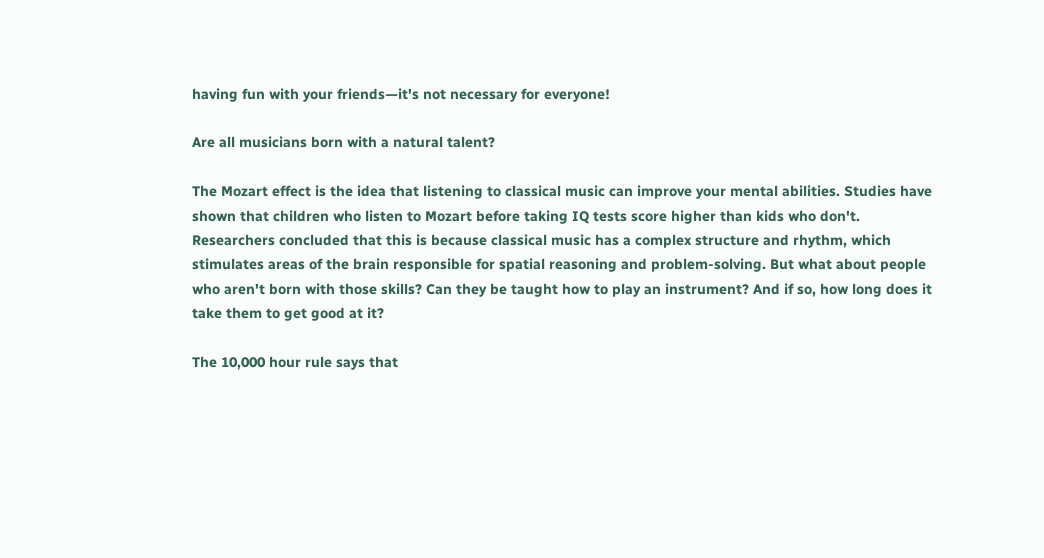having fun with your friends—it's not necessary for everyone!

Are all musicians born with a natural talent?

The Mozart effect is the idea that listening to classical music can improve your mental abilities. Studies have shown that children who listen to Mozart before taking IQ tests score higher than kids who don't. Researchers concluded that this is because classical music has a complex structure and rhythm, which stimulates areas of the brain responsible for spatial reasoning and problem-solving. But what about people who aren't born with those skills? Can they be taught how to play an instrument? And if so, how long does it take them to get good at it?

The 10,000 hour rule says that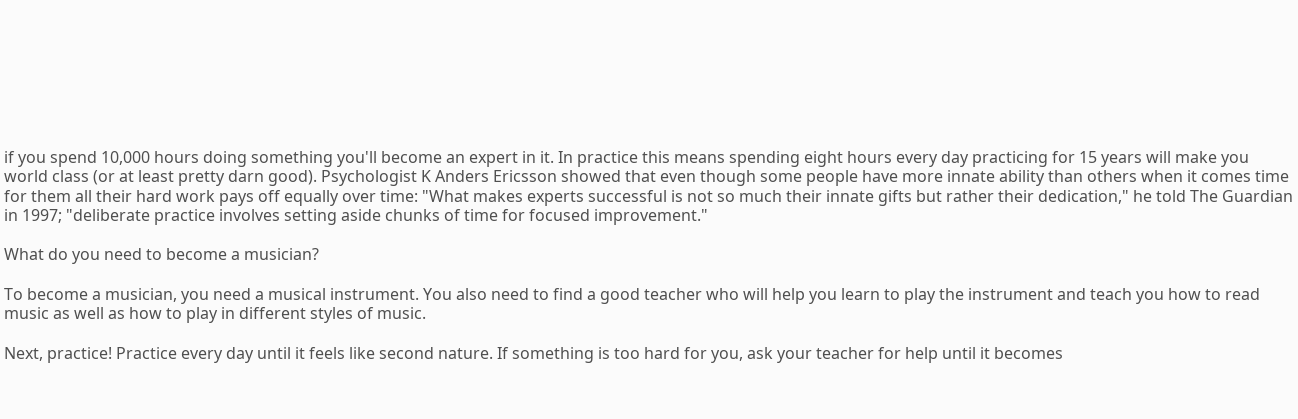if you spend 10,000 hours doing something you'll become an expert in it. In practice this means spending eight hours every day practicing for 15 years will make you world class (or at least pretty darn good). Psychologist K Anders Ericsson showed that even though some people have more innate ability than others when it comes time for them all their hard work pays off equally over time: "What makes experts successful is not so much their innate gifts but rather their dedication," he told The Guardian in 1997; "deliberate practice involves setting aside chunks of time for focused improvement."

What do you need to become a musician?

To become a musician, you need a musical instrument. You also need to find a good teacher who will help you learn to play the instrument and teach you how to read music as well as how to play in different styles of music.

Next, practice! Practice every day until it feels like second nature. If something is too hard for you, ask your teacher for help until it becomes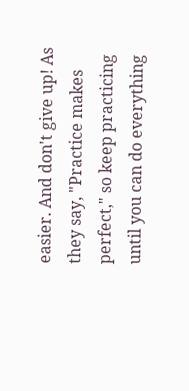easier. And don't give up! As they say, "Practice makes perfect," so keep practicing until you can do everything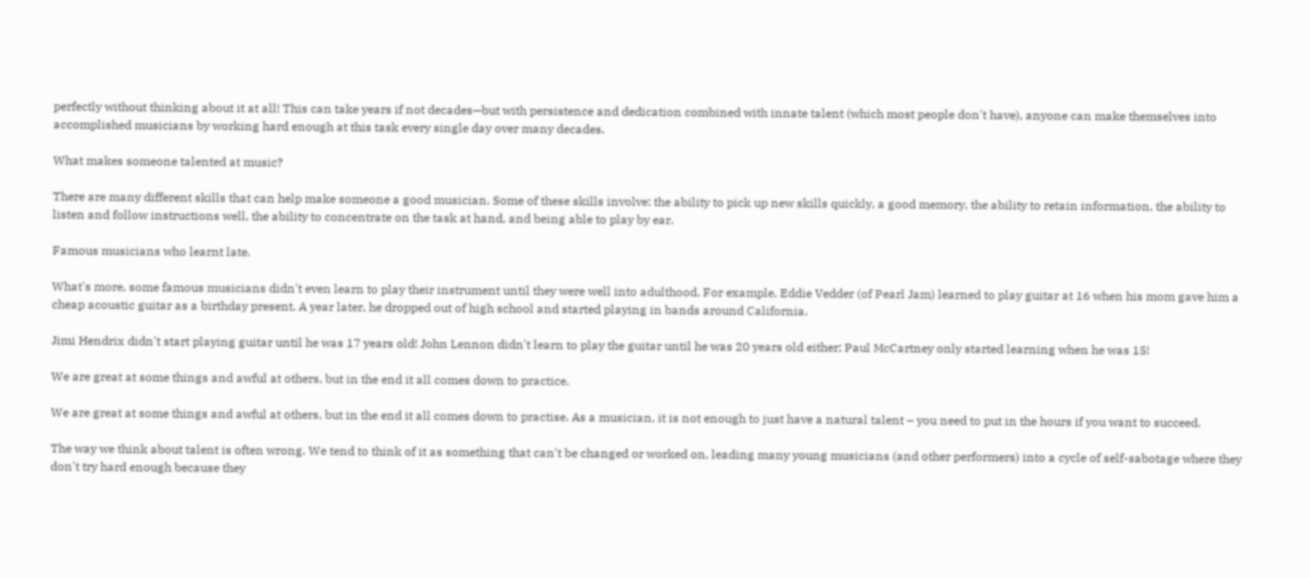perfectly without thinking about it at all! This can take years if not decades—but with persistence and dedication combined with innate talent (which most people don't have), anyone can make themselves into accomplished musicians by working hard enough at this task every single day over many decades.

What makes someone talented at music?

There are many different skills that can help make someone a good musician. Some of these skills involve: the ability to pick up new skills quickly, a good memory, the ability to retain information, the ability to listen and follow instructions well, the ability to concentrate on the task at hand, and being able to play by ear.

Famous musicians who learnt late.

What's more, some famous musicians didn't even learn to play their instrument until they were well into adulthood. For example, Eddie Vedder (of Pearl Jam) learned to play guitar at 16 when his mom gave him a cheap acoustic guitar as a birthday present. A year later, he dropped out of high school and started playing in bands around California.

Jimi Hendrix didn't start playing guitar until he was 17 years old! John Lennon didn't learn to play the guitar until he was 20 years old either; Paul McCartney only started learning when he was 15!

We are great at some things and awful at others, but in the end it all comes down to practice.

We are great at some things and awful at others, but in the end it all comes down to practise. As a musician, it is not enough to just have a natural talent – you need to put in the hours if you want to succeed.

The way we think about talent is often wrong. We tend to think of it as something that can't be changed or worked on, leading many young musicians (and other performers) into a cycle of self-sabotage where they don't try hard enough because they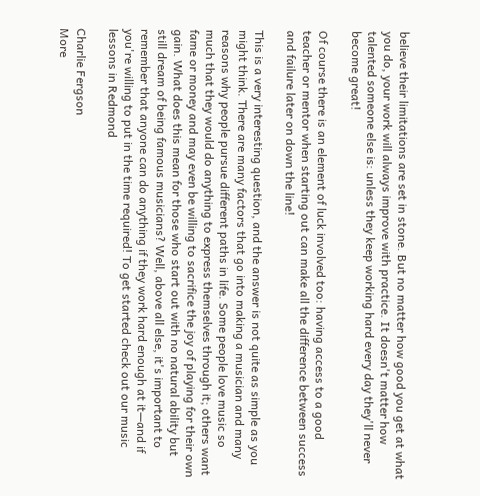believe their limitations are set in stone. But no matter how good you get at what you do, your work will always improve with practice. It doesn't matter how talented someone else is: unless they keep working hard every day they'll never become great!

Of course there is an element of luck involved too: having access to a good teacher or mentor when starting out can make all the difference between success and failure later on down the line!

This is a very interesting question, and the answer is not quite as simple as you might think. There are many factors that go into making a musician and many reasons why people pursue different paths in life. Some people love music so much that they would do anything to express themselves through it; others want fame or money and may even be willing to sacrifice the joy of playing for their own gain. What does this mean for those who start out with no natural ability but still dream of being famous musicians? Well, above all else, it's important to remember that anyone can do anything if they work hard enough at it—and if you're willing to put in the time required! To get started check out our music lessons in Redmond

Charlie Fergson
More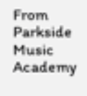From Parkside Music Academy